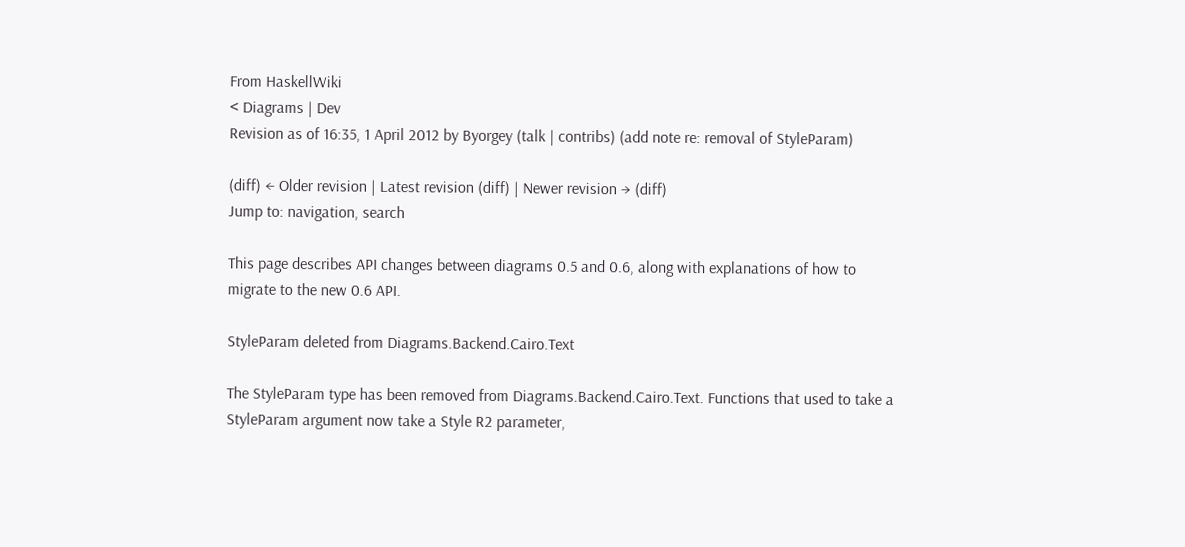From HaskellWiki
< Diagrams | Dev
Revision as of 16:35, 1 April 2012 by Byorgey (talk | contribs) (add note re: removal of StyleParam)

(diff) ← Older revision | Latest revision (diff) | Newer revision → (diff)
Jump to: navigation, search

This page describes API changes between diagrams 0.5 and 0.6, along with explanations of how to migrate to the new 0.6 API.

StyleParam deleted from Diagrams.Backend.Cairo.Text

The StyleParam type has been removed from Diagrams.Backend.Cairo.Text. Functions that used to take a StyleParam argument now take a Style R2 parameter,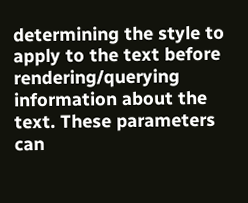determining the style to apply to the text before rendering/querying information about the text. These parameters can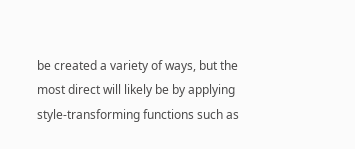be created a variety of ways, but the most direct will likely be by applying style-transforming functions such as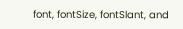font, fontSize, fontSlant, and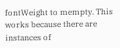fontWeight to mempty. This works because there are instances of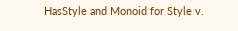HasStyle and Monoid for Style v.